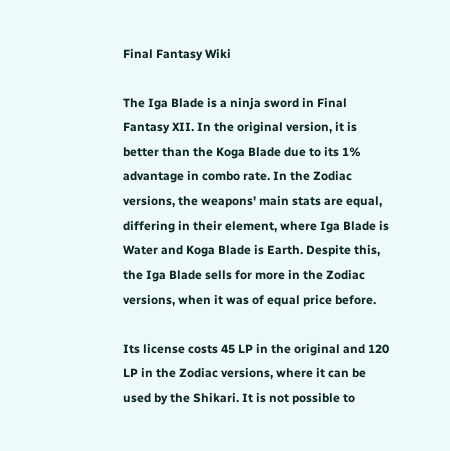Final Fantasy Wiki

The Iga Blade is a ninja sword in Final Fantasy XII. In the original version, it is better than the Koga Blade due to its 1% advantage in combo rate. In the Zodiac versions, the weapons' main stats are equal, differing in their element, where Iga Blade is Water and Koga Blade is Earth. Despite this, the Iga Blade sells for more in the Zodiac versions, when it was of equal price before.

Its license costs 45 LP in the original and 120 LP in the Zodiac versions, where it can be used by the Shikari. It is not possible to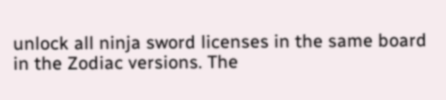unlock all ninja sword licenses in the same board in the Zodiac versions. The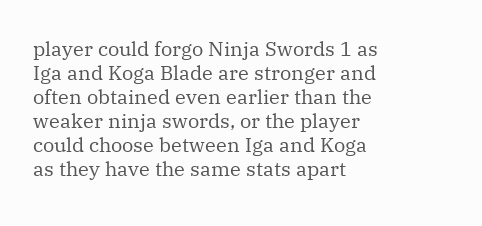player could forgo Ninja Swords 1 as Iga and Koga Blade are stronger and often obtained even earlier than the weaker ninja swords, or the player could choose between Iga and Koga as they have the same stats apart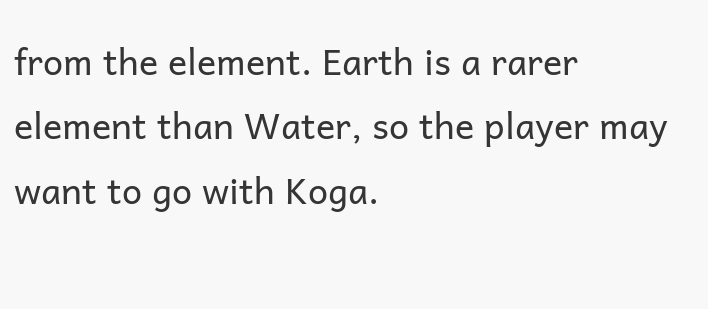from the element. Earth is a rarer element than Water, so the player may want to go with Koga.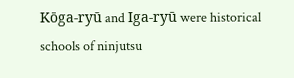Kōga-ryū and Iga-ryū were historical schools of ninjutsu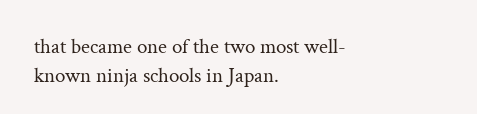that became one of the two most well-known ninja schools in Japan.